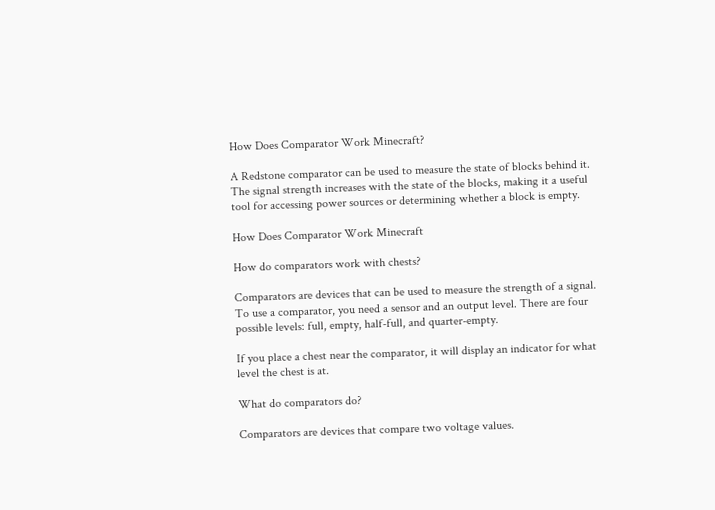How Does Comparator Work Minecraft?

A Redstone comparator can be used to measure the state of blocks behind it. The signal strength increases with the state of the blocks, making it a useful tool for accessing power sources or determining whether a block is empty.

How Does Comparator Work Minecraft

How do comparators work with chests?

Comparators are devices that can be used to measure the strength of a signal. To use a comparator, you need a sensor and an output level. There are four possible levels: full, empty, half-full, and quarter-empty.

If you place a chest near the comparator, it will display an indicator for what level the chest is at.

What do comparators do?

Comparators are devices that compare two voltage values.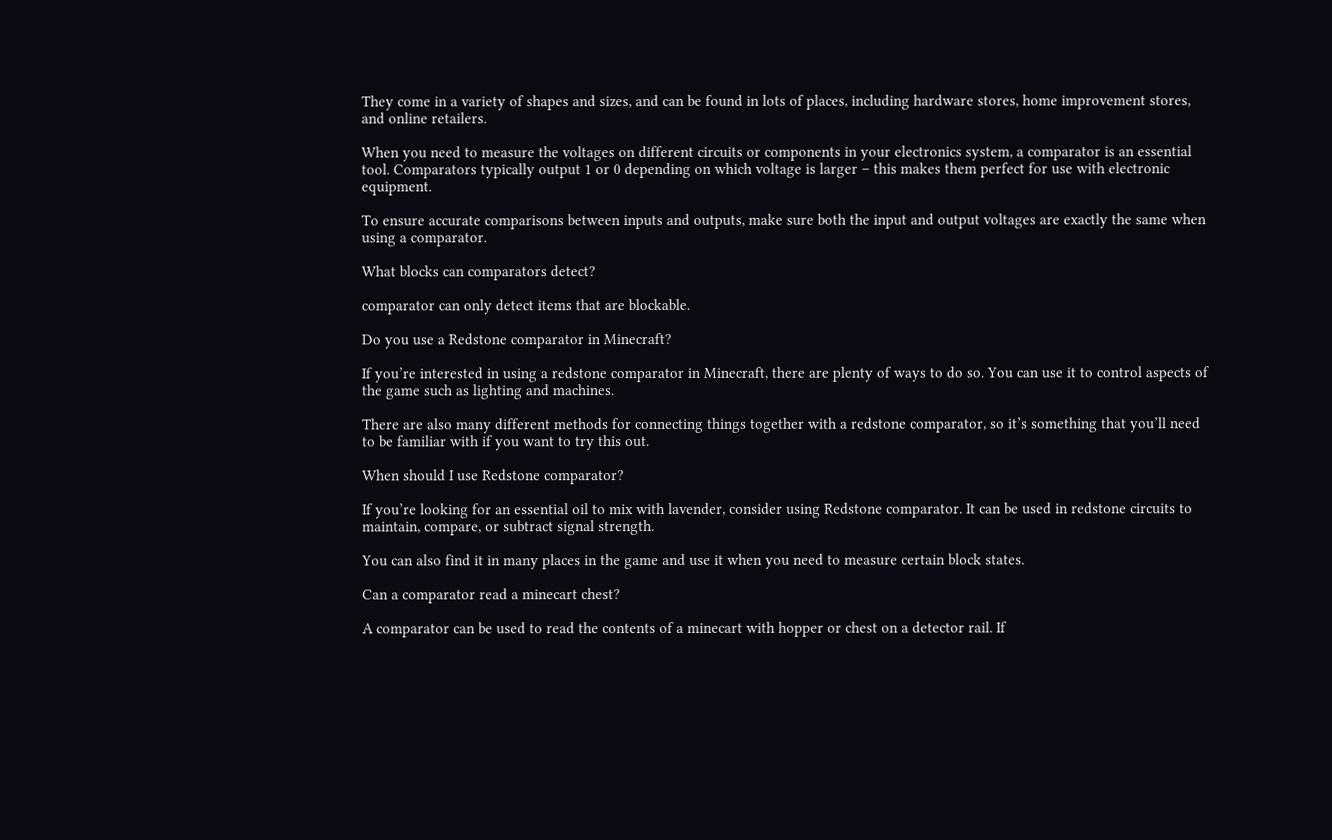They come in a variety of shapes and sizes, and can be found in lots of places, including hardware stores, home improvement stores, and online retailers.

When you need to measure the voltages on different circuits or components in your electronics system, a comparator is an essential tool. Comparators typically output 1 or 0 depending on which voltage is larger – this makes them perfect for use with electronic equipment.

To ensure accurate comparisons between inputs and outputs, make sure both the input and output voltages are exactly the same when using a comparator.

What blocks can comparators detect?

comparator can only detect items that are blockable.

Do you use a Redstone comparator in Minecraft?

If you’re interested in using a redstone comparator in Minecraft, there are plenty of ways to do so. You can use it to control aspects of the game such as lighting and machines.

There are also many different methods for connecting things together with a redstone comparator, so it’s something that you’ll need to be familiar with if you want to try this out.

When should I use Redstone comparator?

If you’re looking for an essential oil to mix with lavender, consider using Redstone comparator. It can be used in redstone circuits to maintain, compare, or subtract signal strength.

You can also find it in many places in the game and use it when you need to measure certain block states.

Can a comparator read a minecart chest?

A comparator can be used to read the contents of a minecart with hopper or chest on a detector rail. If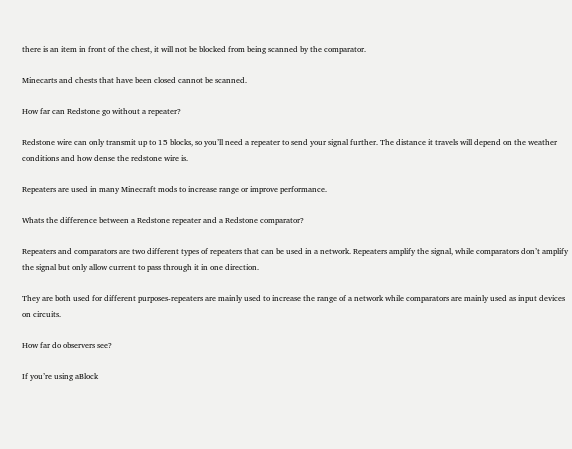there is an item in front of the chest, it will not be blocked from being scanned by the comparator.

Minecarts and chests that have been closed cannot be scanned.

How far can Redstone go without a repeater?

Redstone wire can only transmit up to 15 blocks, so you’ll need a repeater to send your signal further. The distance it travels will depend on the weather conditions and how dense the redstone wire is.

Repeaters are used in many Minecraft mods to increase range or improve performance.

Whats the difference between a Redstone repeater and a Redstone comparator?

Repeaters and comparators are two different types of repeaters that can be used in a network. Repeaters amplify the signal, while comparators don’t amplify the signal but only allow current to pass through it in one direction.

They are both used for different purposes-repeaters are mainly used to increase the range of a network while comparators are mainly used as input devices on circuits.

How far do observers see?

If you’re using aBlock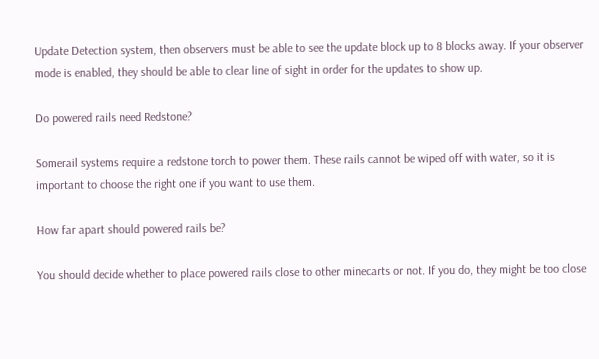Update Detection system, then observers must be able to see the update block up to 8 blocks away. If your observer mode is enabled, they should be able to clear line of sight in order for the updates to show up.

Do powered rails need Redstone?

Somerail systems require a redstone torch to power them. These rails cannot be wiped off with water, so it is important to choose the right one if you want to use them.

How far apart should powered rails be?

You should decide whether to place powered rails close to other minecarts or not. If you do, they might be too close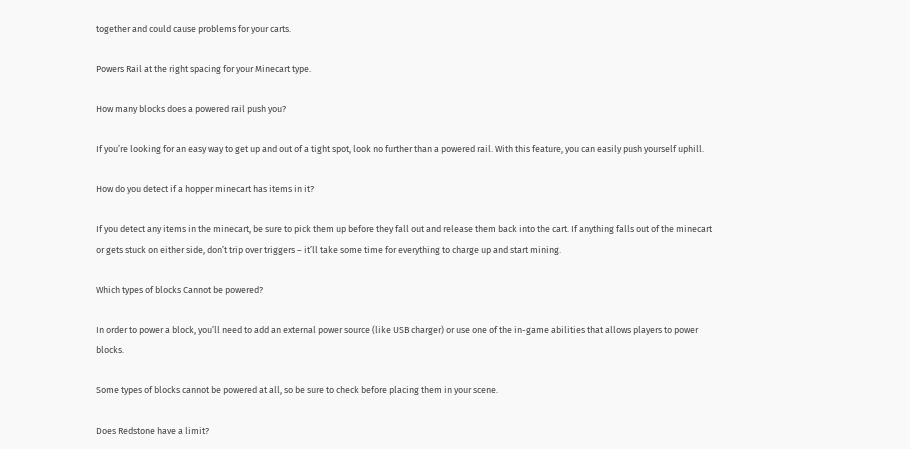together and could cause problems for your carts.

Powers Rail at the right spacing for your Minecart type.

How many blocks does a powered rail push you?

If you’re looking for an easy way to get up and out of a tight spot, look no further than a powered rail. With this feature, you can easily push yourself uphill.

How do you detect if a hopper minecart has items in it?

If you detect any items in the minecart, be sure to pick them up before they fall out and release them back into the cart. If anything falls out of the minecart or gets stuck on either side, don’t trip over triggers – it’ll take some time for everything to charge up and start mining.

Which types of blocks Cannot be powered?

In order to power a block, you’ll need to add an external power source (like USB charger) or use one of the in-game abilities that allows players to power blocks.

Some types of blocks cannot be powered at all, so be sure to check before placing them in your scene.

Does Redstone have a limit?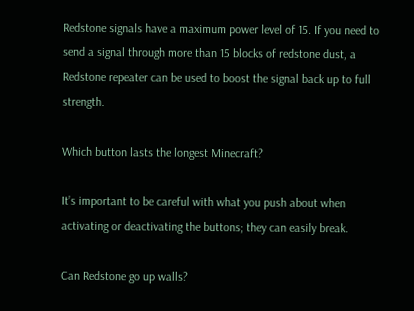Redstone signals have a maximum power level of 15. If you need to send a signal through more than 15 blocks of redstone dust, a Redstone repeater can be used to boost the signal back up to full strength.

Which button lasts the longest Minecraft?

It’s important to be careful with what you push about when activating or deactivating the buttons; they can easily break.

Can Redstone go up walls?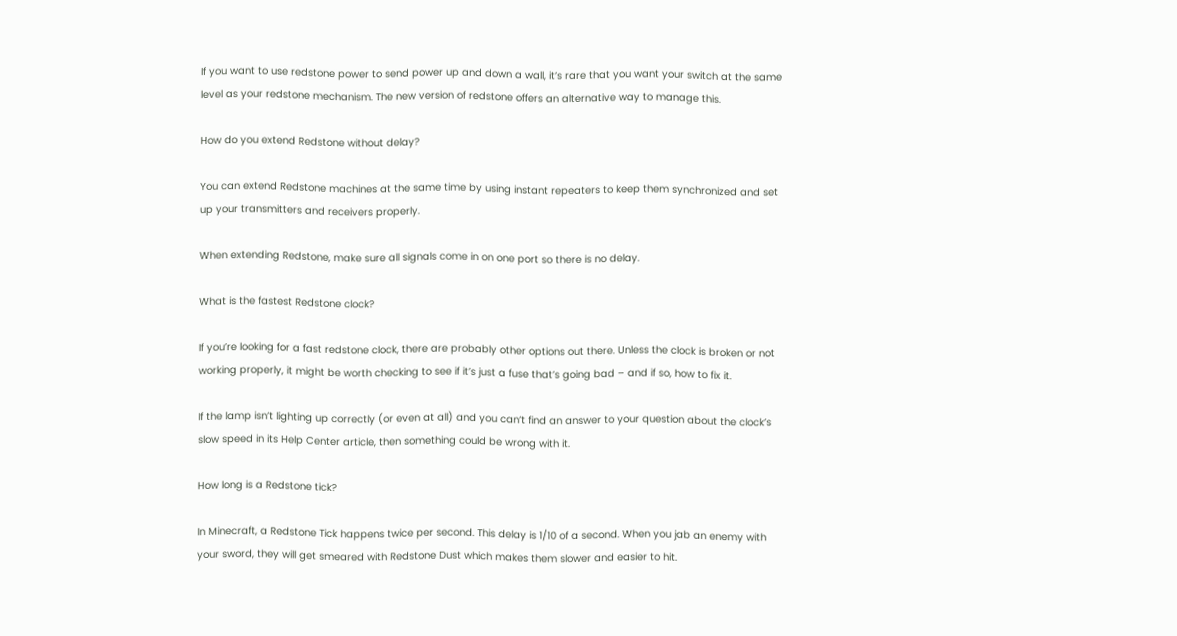If you want to use redstone power to send power up and down a wall, it’s rare that you want your switch at the same level as your redstone mechanism. The new version of redstone offers an alternative way to manage this.

How do you extend Redstone without delay?

You can extend Redstone machines at the same time by using instant repeaters to keep them synchronized and set up your transmitters and receivers properly.

When extending Redstone, make sure all signals come in on one port so there is no delay.

What is the fastest Redstone clock?

If you’re looking for a fast redstone clock, there are probably other options out there. Unless the clock is broken or not working properly, it might be worth checking to see if it’s just a fuse that’s going bad – and if so, how to fix it.

If the lamp isn’t lighting up correctly (or even at all) and you can’t find an answer to your question about the clock’s slow speed in its Help Center article, then something could be wrong with it.

How long is a Redstone tick?

In Minecraft, a Redstone Tick happens twice per second. This delay is 1/10 of a second. When you jab an enemy with your sword, they will get smeared with Redstone Dust which makes them slower and easier to hit.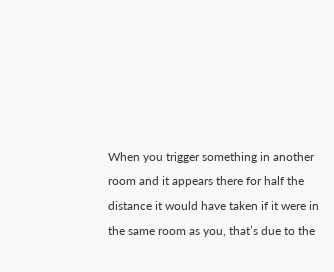When you trigger something in another room and it appears there for half the distance it would have taken if it were in the same room as you, that’s due to the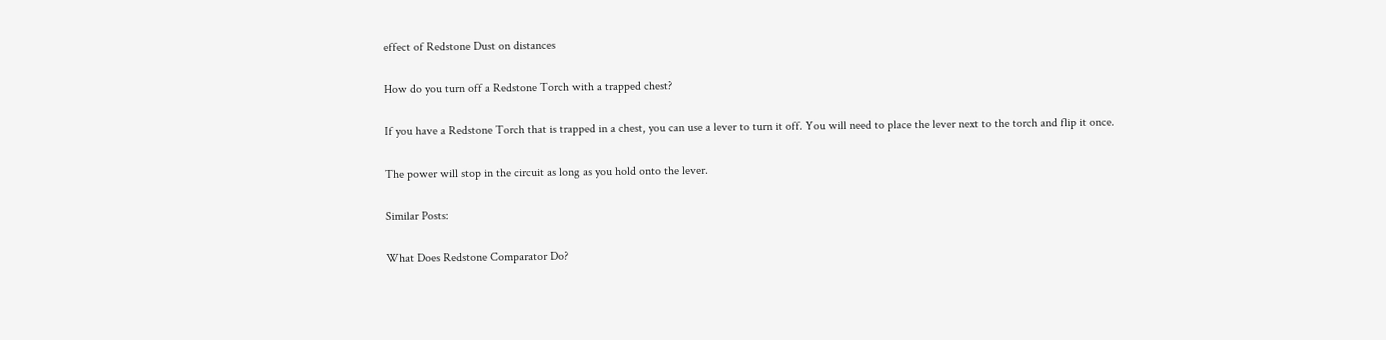effect of Redstone Dust on distances

How do you turn off a Redstone Torch with a trapped chest?

If you have a Redstone Torch that is trapped in a chest, you can use a lever to turn it off. You will need to place the lever next to the torch and flip it once.

The power will stop in the circuit as long as you hold onto the lever.

Similar Posts:

What Does Redstone Comparator Do?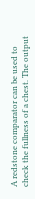A redstone comparator can be used to check the fullness of a chest. The output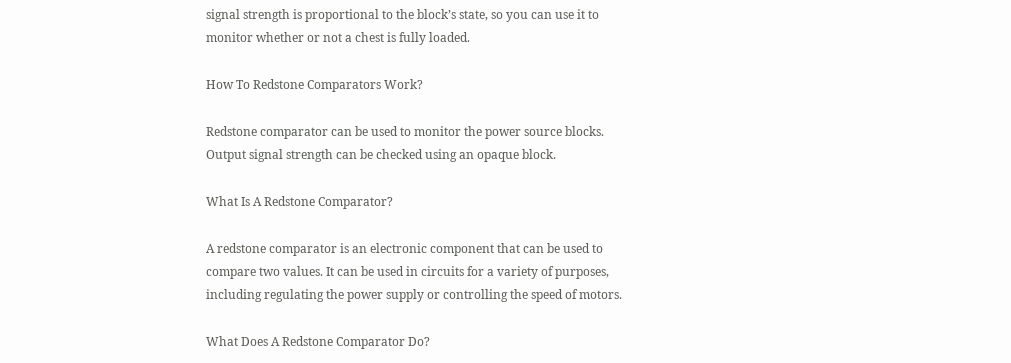signal strength is proportional to the block’s state, so you can use it to monitor whether or not a chest is fully loaded.

How To Redstone Comparators Work?

Redstone comparator can be used to monitor the power source blocks. Output signal strength can be checked using an opaque block.

What Is A Redstone Comparator?

A redstone comparator is an electronic component that can be used to compare two values. It can be used in circuits for a variety of purposes, including regulating the power supply or controlling the speed of motors.

What Does A Redstone Comparator Do?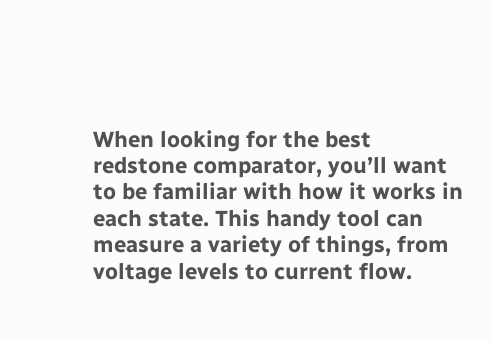When looking for the best redstone comparator, you’ll want to be familiar with how it works in each state. This handy tool can measure a variety of things, from voltage levels to current flow.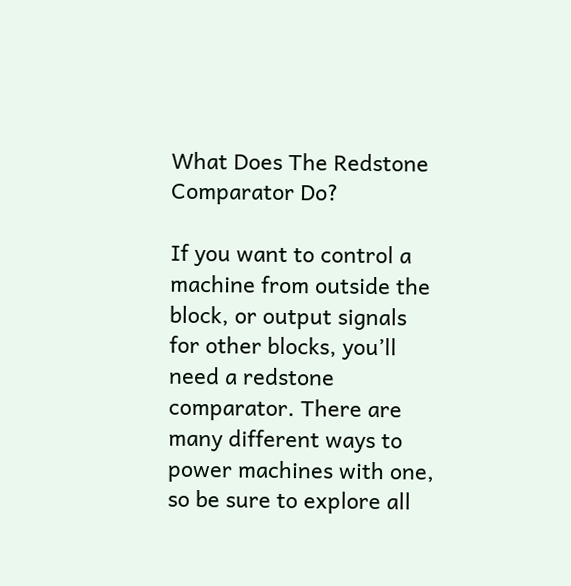What Does The Redstone Comparator Do?

If you want to control a machine from outside the block, or output signals for other blocks, you’ll need a redstone comparator. There are many different ways to power machines with one, so be sure to explore all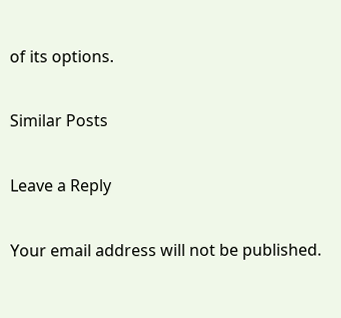of its options.

Similar Posts

Leave a Reply

Your email address will not be published.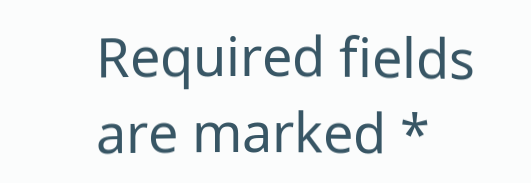Required fields are marked *